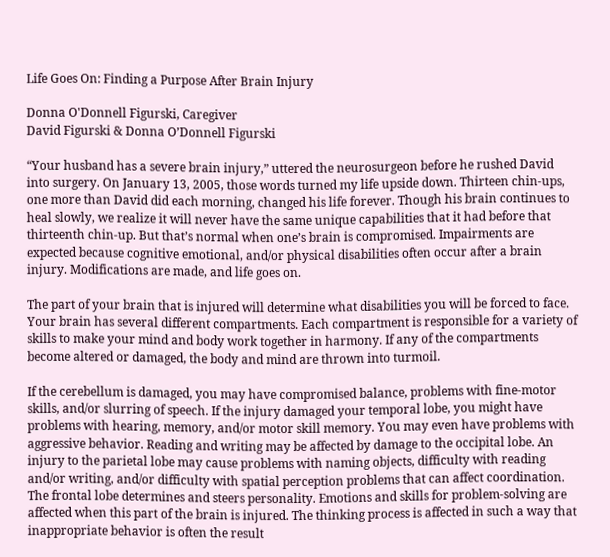Life Goes On: Finding a Purpose After Brain Injury

Donna O'Donnell Figurski, Caregiver
David Figurski & Donna O’Donnell Figurski

“Your husband has a severe brain injury,” uttered the neurosurgeon before he rushed David into surgery. On January 13, 2005, those words turned my life upside down. Thirteen chin-ups, one more than David did each morning, changed his life forever. Though his brain continues to heal slowly, we realize it will never have the same unique capabilities that it had before that thirteenth chin-up. But that’s normal when one’s brain is compromised. Impairments are expected because cognitive emotional, and/or physical disabilities often occur after a brain injury. Modifications are made, and life goes on.

The part of your brain that is injured will determine what disabilities you will be forced to face. Your brain has several different compartments. Each compartment is responsible for a variety of skills to make your mind and body work together in harmony. If any of the compartments become altered or damaged, the body and mind are thrown into turmoil.

If the cerebellum is damaged, you may have compromised balance, problems with fine-motor skills, and/or slurring of speech. If the injury damaged your temporal lobe, you might have problems with hearing, memory, and/or motor skill memory. You may even have problems with aggressive behavior. Reading and writing may be affected by damage to the occipital lobe. An injury to the parietal lobe may cause problems with naming objects, difficulty with reading and/or writing, and/or difficulty with spatial perception problems that can affect coordination. The frontal lobe determines and steers personality. Emotions and skills for problem-solving are affected when this part of the brain is injured. The thinking process is affected in such a way that inappropriate behavior is often the result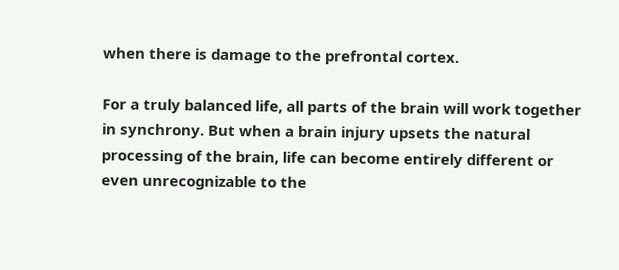when there is damage to the prefrontal cortex.

For a truly balanced life, all parts of the brain will work together in synchrony. But when a brain injury upsets the natural processing of the brain, life can become entirely different or even unrecognizable to the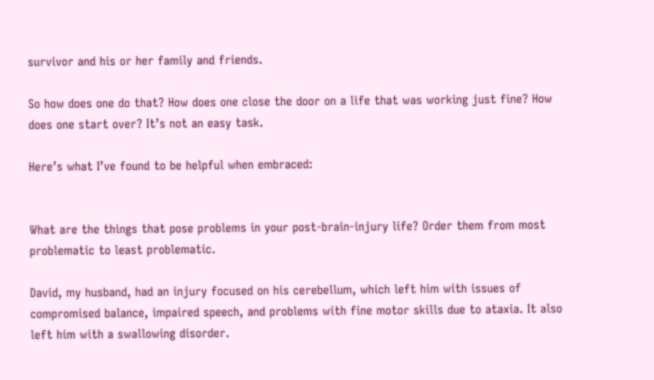survivor and his or her family and friends.

So how does one do that? How does one close the door on a life that was working just fine? How does one start over? It’s not an easy task.

Here’s what I’ve found to be helpful when embraced:


What are the things that pose problems in your post-brain-injury life? Order them from most problematic to least problematic.

David, my husband, had an injury focused on his cerebellum, which left him with issues of compromised balance, impaired speech, and problems with fine motor skills due to ataxia. It also left him with a swallowing disorder.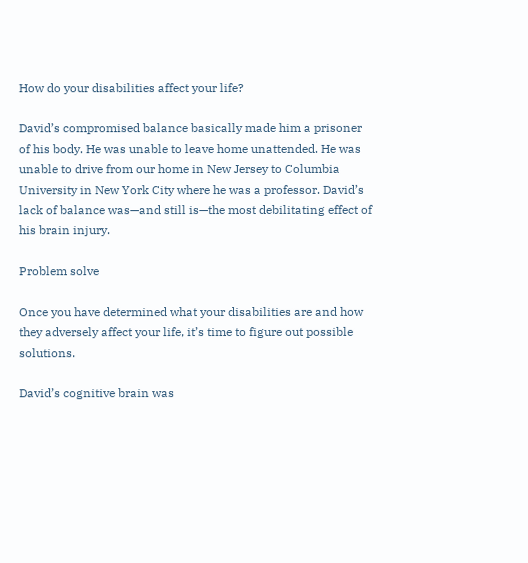How do your disabilities affect your life?

David’s compromised balance basically made him a prisoner of his body. He was unable to leave home unattended. He was unable to drive from our home in New Jersey to Columbia University in New York City where he was a professor. David’s lack of balance was—and still is—the most debilitating effect of his brain injury.

Problem solve

Once you have determined what your disabilities are and how they adversely affect your life, it’s time to figure out possible solutions.

David’s cognitive brain was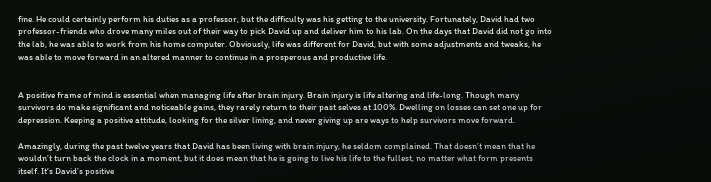fine. He could certainly perform his duties as a professor, but the difficulty was his getting to the university. Fortunately, David had two professor-friends who drove many miles out of their way to pick David up and deliver him to his lab. On the days that David did not go into the lab, he was able to work from his home computer. Obviously, life was different for David, but with some adjustments and tweaks, he was able to move forward in an altered manner to continue in a prosperous and productive life.


A positive frame of mind is essential when managing life after brain injury. Brain injury is life altering and life-long. Though many survivors do make significant and noticeable gains, they rarely return to their past selves at 100%. Dwelling on losses can set one up for depression. Keeping a positive attitude, looking for the silver lining, and never giving up are ways to help survivors move forward.

Amazingly, during the past twelve years that David has been living with brain injury, he seldom complained. That doesn’t mean that he wouldn’t turn back the clock in a moment, but it does mean that he is going to live his life to the fullest, no matter what form presents itself. It’s David’s positive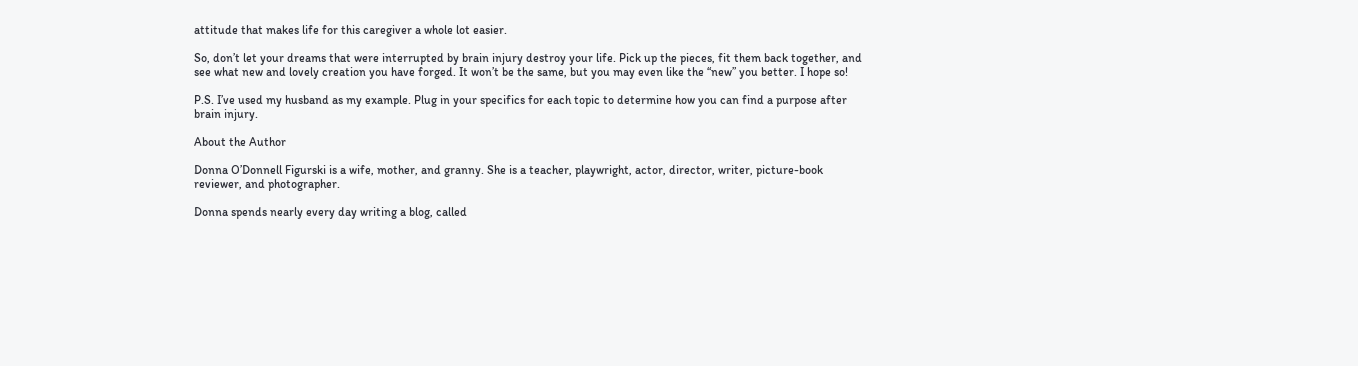attitude that makes life for this caregiver a whole lot easier.

So, don’t let your dreams that were interrupted by brain injury destroy your life. Pick up the pieces, fit them back together, and see what new and lovely creation you have forged. It won’t be the same, but you may even like the “new” you better. I hope so!

P.S. I’ve used my husband as my example. Plug in your specifics for each topic to determine how you can find a purpose after brain injury.

About the Author

Donna O’Donnell Figurski is a wife, mother, and granny. She is a teacher, playwright, actor, director, writer, picture-book reviewer, and photographer.

Donna spends nearly every day writing a blog, called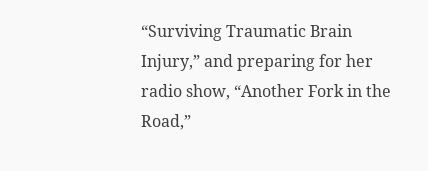“Surviving Traumatic Brain Injury,” and preparing for her radio show, “Another Fork in the Road,”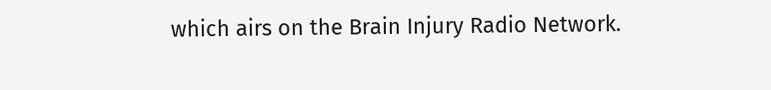which airs on the Brain Injury Radio Network.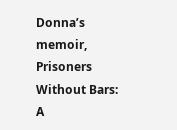Donna’s memoir, Prisoners Without Bars: A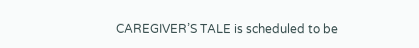CAREGIVER’S TALE is scheduled to be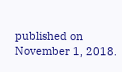published on November 1, 2018.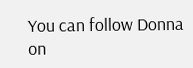You can follow Donna on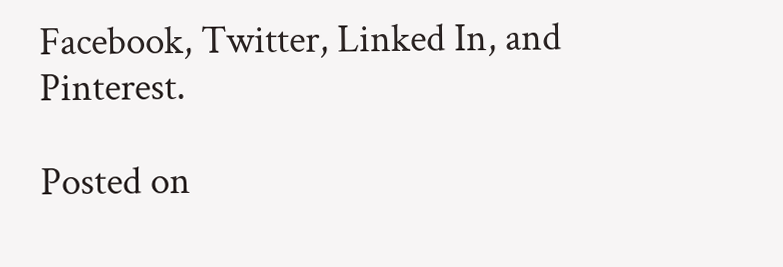Facebook, Twitter, Linked In, and Pinterest.

Posted on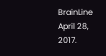BrainLine April 28, 2017.